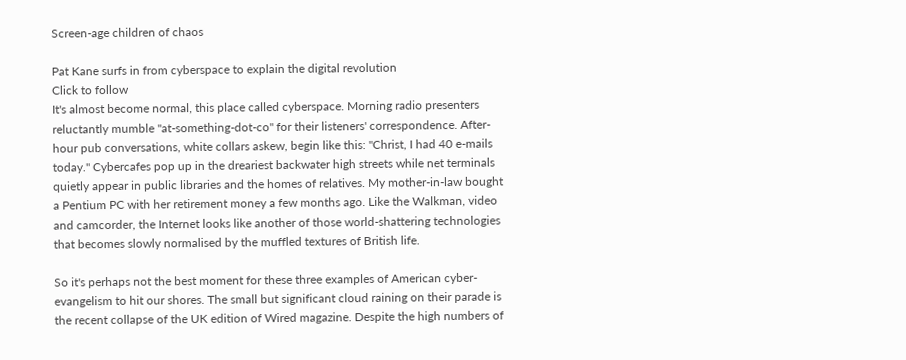Screen-age children of chaos

Pat Kane surfs in from cyberspace to explain the digital revolution
Click to follow
It's almost become normal, this place called cyberspace. Morning radio presenters reluctantly mumble "at-something-dot-co" for their listeners' correspondence. After-hour pub conversations, white collars askew, begin like this: "Christ, I had 40 e-mails today." Cybercafes pop up in the dreariest backwater high streets while net terminals quietly appear in public libraries and the homes of relatives. My mother-in-law bought a Pentium PC with her retirement money a few months ago. Like the Walkman, video and camcorder, the Internet looks like another of those world-shattering technologies that becomes slowly normalised by the muffled textures of British life.

So it's perhaps not the best moment for these three examples of American cyber-evangelism to hit our shores. The small but significant cloud raining on their parade is the recent collapse of the UK edition of Wired magazine. Despite the high numbers of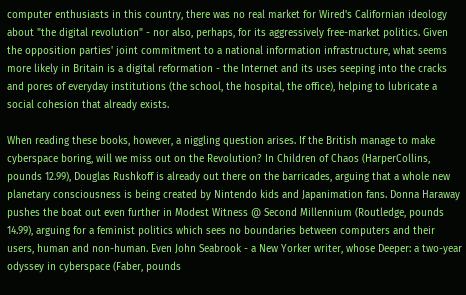computer enthusiasts in this country, there was no real market for Wired's Californian ideology about "the digital revolution" - nor also, perhaps, for its aggressively free-market politics. Given the opposition parties' joint commitment to a national information infrastructure, what seems more likely in Britain is a digital reformation - the Internet and its uses seeping into the cracks and pores of everyday institutions (the school, the hospital, the office), helping to lubricate a social cohesion that already exists.

When reading these books, however, a niggling question arises. If the British manage to make cyberspace boring, will we miss out on the Revolution? In Children of Chaos (HarperCollins, pounds 12.99), Douglas Rushkoff is already out there on the barricades, arguing that a whole new planetary consciousness is being created by Nintendo kids and Japanimation fans. Donna Haraway pushes the boat out even further in Modest Witness @ Second Millennium (Routledge, pounds 14.99), arguing for a feminist politics which sees no boundaries between computers and their users, human and non-human. Even John Seabrook - a New Yorker writer, whose Deeper: a two-year odyssey in cyberspace (Faber, pounds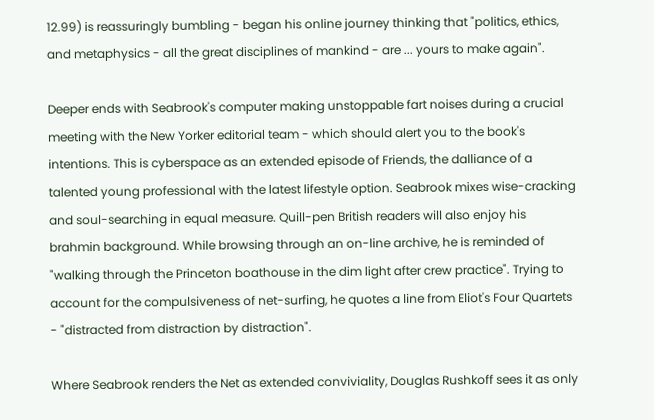12.99) is reassuringly bumbling - began his online journey thinking that "politics, ethics, and metaphysics - all the great disciplines of mankind - are ... yours to make again".

Deeper ends with Seabrook's computer making unstoppable fart noises during a crucial meeting with the New Yorker editorial team - which should alert you to the book's intentions. This is cyberspace as an extended episode of Friends, the dalliance of a talented young professional with the latest lifestyle option. Seabrook mixes wise-cracking and soul-searching in equal measure. Quill-pen British readers will also enjoy his brahmin background. While browsing through an on-line archive, he is reminded of "walking through the Princeton boathouse in the dim light after crew practice". Trying to account for the compulsiveness of net-surfing, he quotes a line from Eliot's Four Quartets - "distracted from distraction by distraction".

Where Seabrook renders the Net as extended conviviality, Douglas Rushkoff sees it as only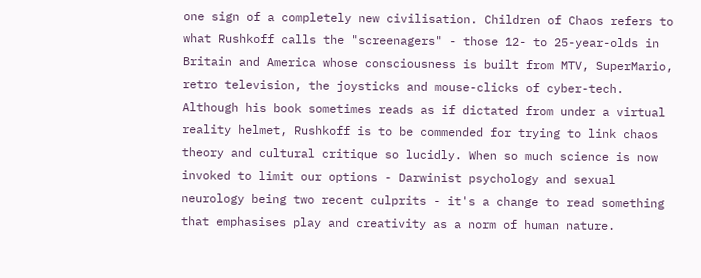one sign of a completely new civilisation. Children of Chaos refers to what Rushkoff calls the "screenagers" - those 12- to 25-year-olds in Britain and America whose consciousness is built from MTV, SuperMario, retro television, the joysticks and mouse-clicks of cyber-tech. Although his book sometimes reads as if dictated from under a virtual reality helmet, Rushkoff is to be commended for trying to link chaos theory and cultural critique so lucidly. When so much science is now invoked to limit our options - Darwinist psychology and sexual neurology being two recent culprits - it's a change to read something that emphasises play and creativity as a norm of human nature.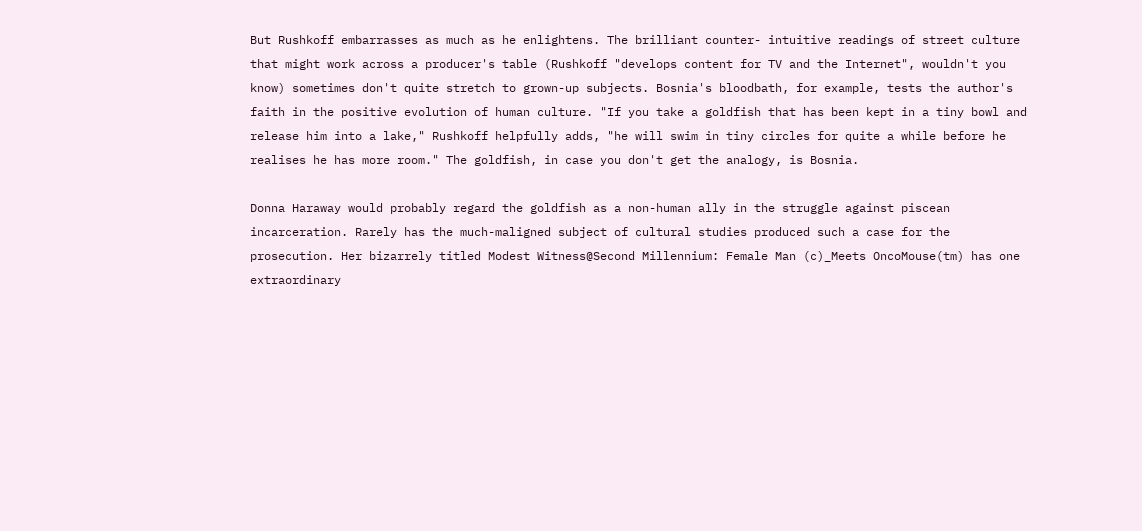But Rushkoff embarrasses as much as he enlightens. The brilliant counter- intuitive readings of street culture that might work across a producer's table (Rushkoff "develops content for TV and the Internet", wouldn't you know) sometimes don't quite stretch to grown-up subjects. Bosnia's bloodbath, for example, tests the author's faith in the positive evolution of human culture. "If you take a goldfish that has been kept in a tiny bowl and release him into a lake," Rushkoff helpfully adds, "he will swim in tiny circles for quite a while before he realises he has more room." The goldfish, in case you don't get the analogy, is Bosnia.

Donna Haraway would probably regard the goldfish as a non-human ally in the struggle against piscean incarceration. Rarely has the much-maligned subject of cultural studies produced such a case for the prosecution. Her bizarrely titled Modest Witness@Second Millennium: Female Man (c)_Meets OncoMouse(tm) has one extraordinary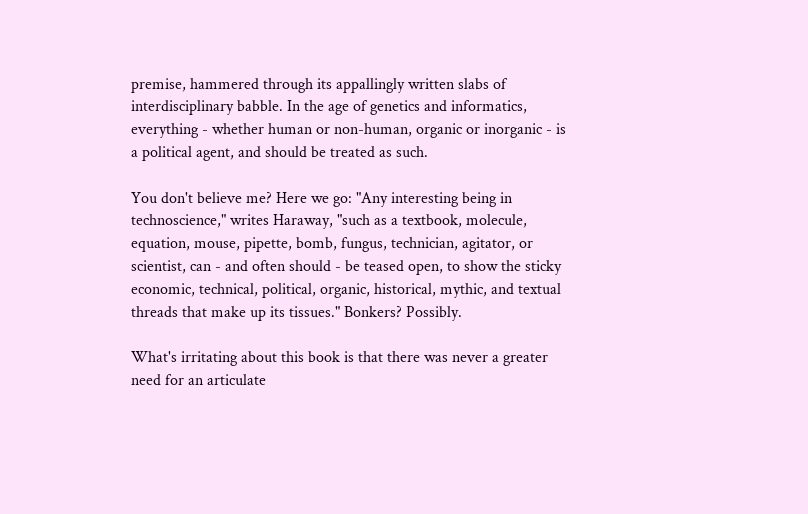premise, hammered through its appallingly written slabs of interdisciplinary babble. In the age of genetics and informatics, everything - whether human or non-human, organic or inorganic - is a political agent, and should be treated as such.

You don't believe me? Here we go: "Any interesting being in technoscience," writes Haraway, "such as a textbook, molecule, equation, mouse, pipette, bomb, fungus, technician, agitator, or scientist, can - and often should - be teased open, to show the sticky economic, technical, political, organic, historical, mythic, and textual threads that make up its tissues." Bonkers? Possibly.

What's irritating about this book is that there was never a greater need for an articulate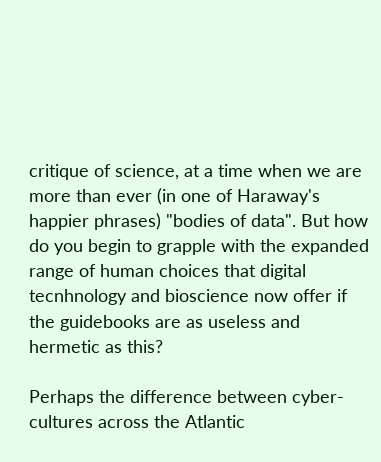critique of science, at a time when we are more than ever (in one of Haraway's happier phrases) "bodies of data". But how do you begin to grapple with the expanded range of human choices that digital tecnhnology and bioscience now offer if the guidebooks are as useless and hermetic as this?

Perhaps the difference between cyber-cultures across the Atlantic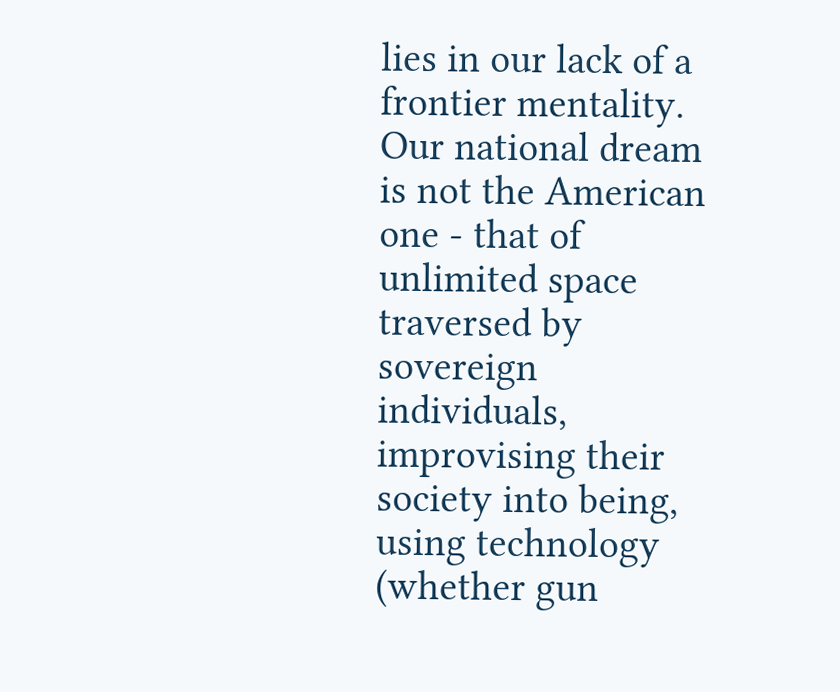lies in our lack of a frontier mentality. Our national dream is not the American one - that of unlimited space traversed by sovereign individuals, improvising their society into being, using technology (whether gun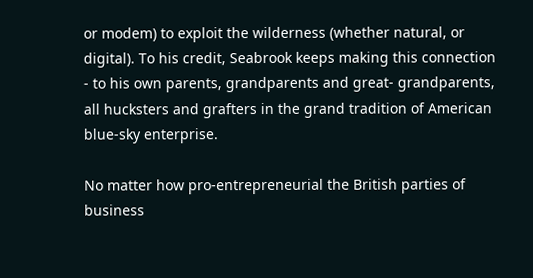or modem) to exploit the wilderness (whether natural, or digital). To his credit, Seabrook keeps making this connection - to his own parents, grandparents and great- grandparents, all hucksters and grafters in the grand tradition of American blue-sky enterprise.

No matter how pro-entrepreneurial the British parties of business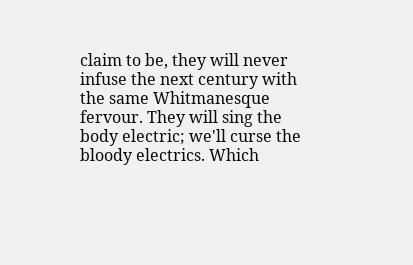claim to be, they will never infuse the next century with the same Whitmanesque fervour. They will sing the body electric; we'll curse the bloody electrics. Which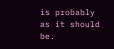is probably as it should be.